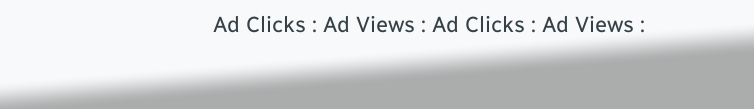Ad Clicks : Ad Views : Ad Clicks : Ad Views :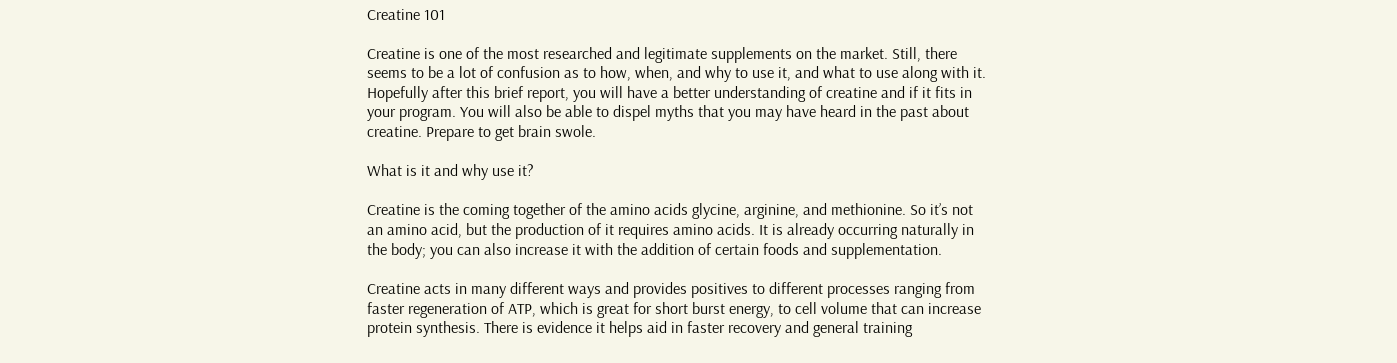Creatine 101

Creatine is one of the most researched and legitimate supplements on the market. Still, there seems to be a lot of confusion as to how, when, and why to use it, and what to use along with it. Hopefully after this brief report, you will have a better understanding of creatine and if it fits in your program. You will also be able to dispel myths that you may have heard in the past about creatine. Prepare to get brain swole.

What is it and why use it?

Creatine is the coming together of the amino acids glycine, arginine, and methionine. So it’s not an amino acid, but the production of it requires amino acids. It is already occurring naturally in the body; you can also increase it with the addition of certain foods and supplementation.

Creatine acts in many different ways and provides positives to different processes ranging from faster regeneration of ATP, which is great for short burst energy, to cell volume that can increase protein synthesis. There is evidence it helps aid in faster recovery and general training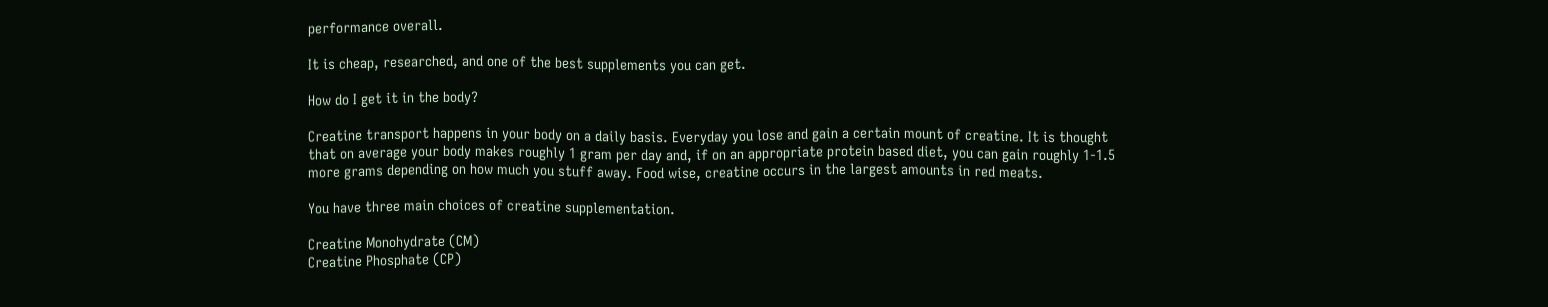performance overall.

It is cheap, researched, and one of the best supplements you can get.

How do I get it in the body?

Creatine transport happens in your body on a daily basis. Everyday you lose and gain a certain mount of creatine. It is thought that on average your body makes roughly 1 gram per day and, if on an appropriate protein based diet, you can gain roughly 1-1.5 more grams depending on how much you stuff away. Food wise, creatine occurs in the largest amounts in red meats.

You have three main choices of creatine supplementation.

Creatine Monohydrate (CM)
Creatine Phosphate (CP)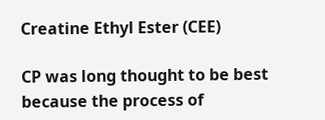Creatine Ethyl Ester (CEE)

CP was long thought to be best because the process of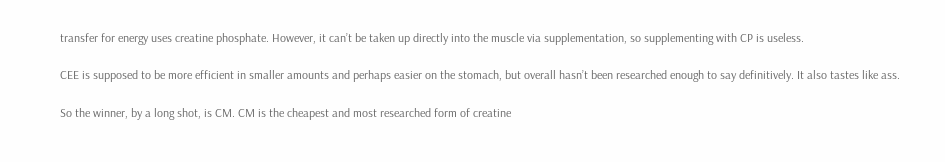transfer for energy uses creatine phosphate. However, it can’t be taken up directly into the muscle via supplementation, so supplementing with CP is useless.

CEE is supposed to be more efficient in smaller amounts and perhaps easier on the stomach, but overall hasn’t been researched enough to say definitively. It also tastes like ass.

So the winner, by a long shot, is CM. CM is the cheapest and most researched form of creatine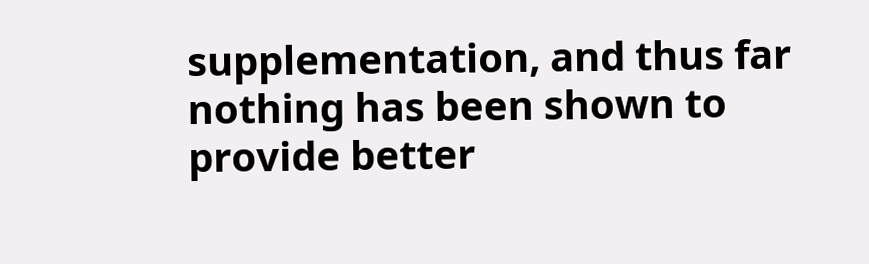supplementation, and thus far nothing has been shown to provide better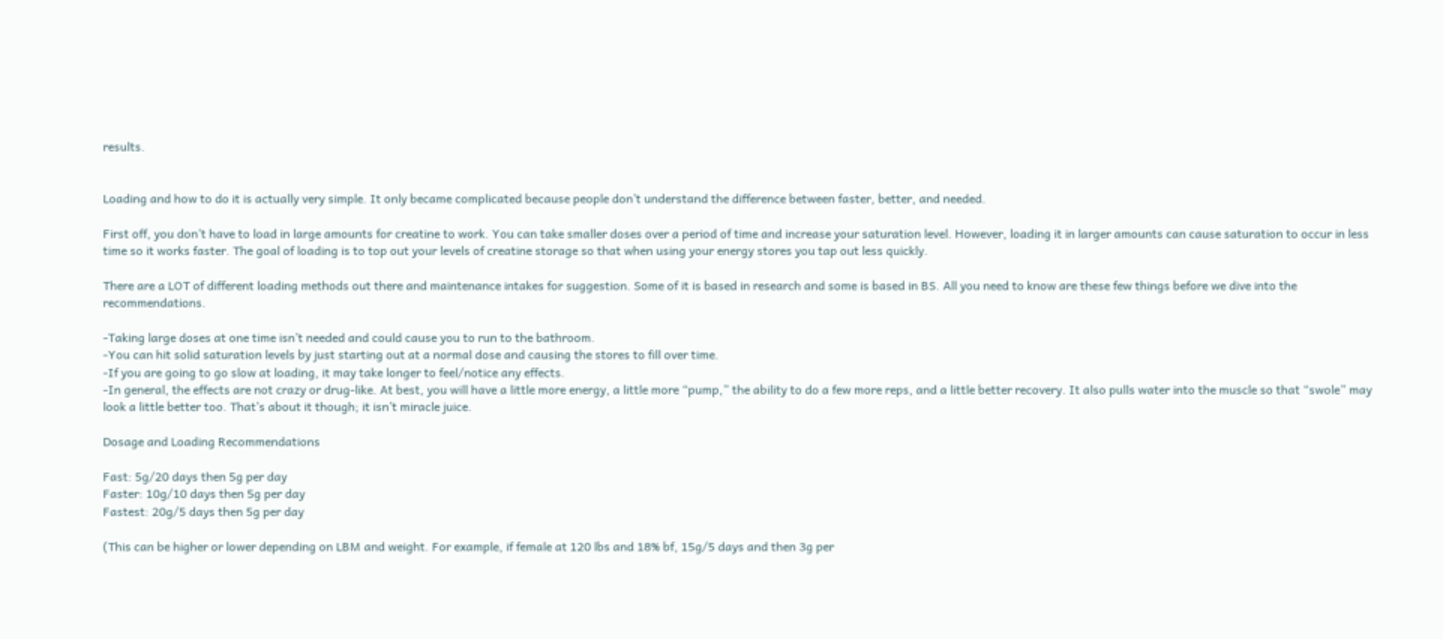results.


Loading and how to do it is actually very simple. It only became complicated because people don’t understand the difference between faster, better, and needed.

First off, you don’t have to load in large amounts for creatine to work. You can take smaller doses over a period of time and increase your saturation level. However, loading it in larger amounts can cause saturation to occur in less time so it works faster. The goal of loading is to top out your levels of creatine storage so that when using your energy stores you tap out less quickly.

There are a LOT of different loading methods out there and maintenance intakes for suggestion. Some of it is based in research and some is based in BS. All you need to know are these few things before we dive into the recommendations.

-Taking large doses at one time isn’t needed and could cause you to run to the bathroom.
-You can hit solid saturation levels by just starting out at a normal dose and causing the stores to fill over time.
-If you are going to go slow at loading, it may take longer to feel/notice any effects.
-In general, the effects are not crazy or drug-like. At best, you will have a little more energy, a little more “pump,” the ability to do a few more reps, and a little better recovery. It also pulls water into the muscle so that “swole” may look a little better too. That’s about it though; it isn’t miracle juice.

Dosage and Loading Recommendations

Fast: 5g/20 days then 5g per day
Faster: 10g/10 days then 5g per day
Fastest: 20g/5 days then 5g per day

(This can be higher or lower depending on LBM and weight. For example, if female at 120 lbs and 18% bf, 15g/5 days and then 3g per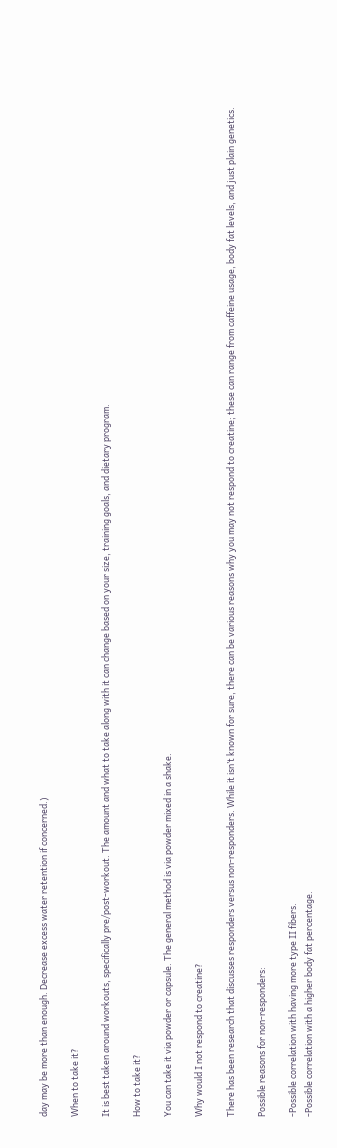day may be more than enough. Decrease excess water retention if concerned.)

When to take it?

It is best taken around workouts, specifically pre/post-workout. The amount and what to take along with it can change based on your size, training goals, and dietary program.

How to take it?

You can take it via powder or capsule. The general method is via powder mixed in a shake.

Why would I not respond to creatine?

There has been research that discusses responders versus non-responders. While it isn’t known for sure, there can be various reasons why you may not respond to creatine; these can range from caffeine usage, body fat levels, and just plain genetics.

Possible reasons for non-responders:

-Possible correlation with having more type II fibers.
-Possible correlation with a higher body fat percentage.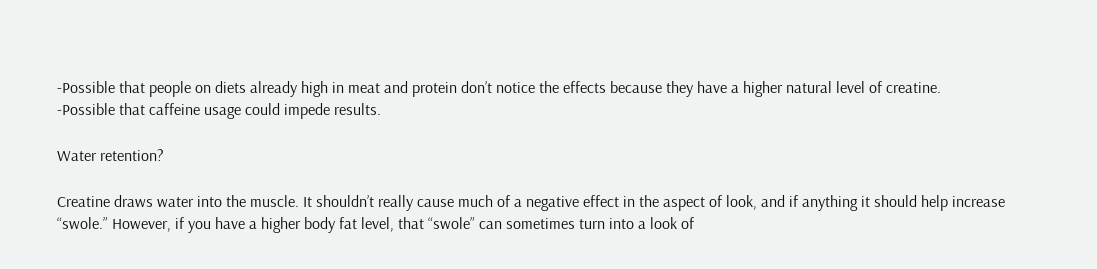-Possible that people on diets already high in meat and protein don’t notice the effects because they have a higher natural level of creatine.
-Possible that caffeine usage could impede results.

Water retention?

Creatine draws water into the muscle. It shouldn’t really cause much of a negative effect in the aspect of look, and if anything it should help increase “swole.” However, if you have a higher body fat level, that “swole” can sometimes turn into a look of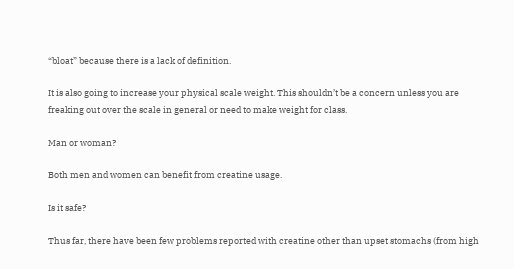“bloat” because there is a lack of definition.

It is also going to increase your physical scale weight. This shouldn’t be a concern unless you are freaking out over the scale in general or need to make weight for class.

Man or woman?

Both men and women can benefit from creatine usage.

Is it safe?

Thus far, there have been few problems reported with creatine other than upset stomachs (from high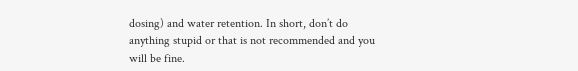dosing) and water retention. In short, don’t do anything stupid or that is not recommended and you will be fine.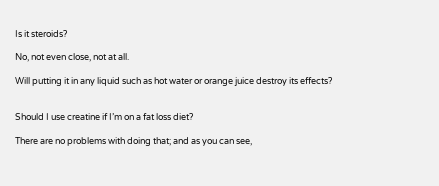Is it steroids?

No, not even close, not at all.

Will putting it in any liquid such as hot water or orange juice destroy its effects?


Should I use creatine if I’m on a fat loss diet?

There are no problems with doing that; and as you can see,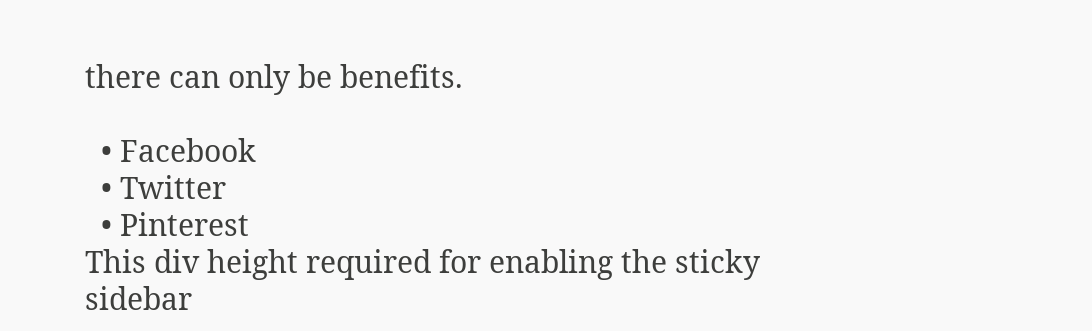there can only be benefits.

  • Facebook
  • Twitter
  • Pinterest
This div height required for enabling the sticky sidebar